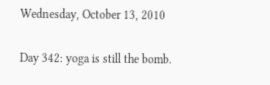Wednesday, October 13, 2010

Day 342: yoga is still the bomb.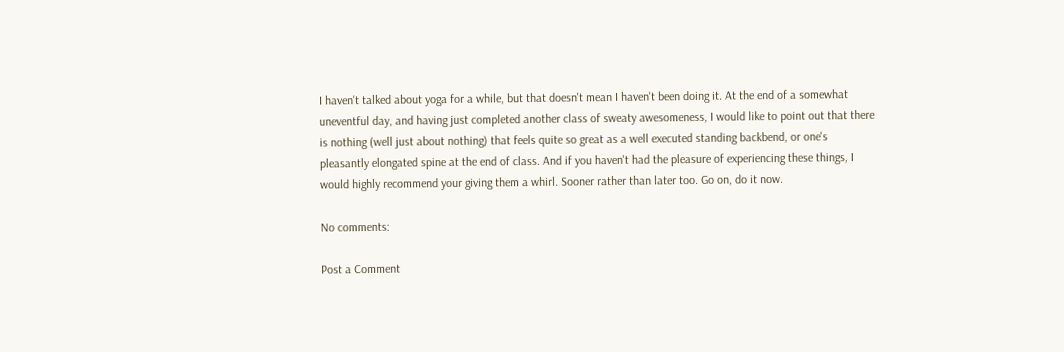I haven't talked about yoga for a while, but that doesn't mean I haven't been doing it. At the end of a somewhat uneventful day, and having just completed another class of sweaty awesomeness, I would like to point out that there is nothing (well just about nothing) that feels quite so great as a well executed standing backbend, or one's pleasantly elongated spine at the end of class. And if you haven't had the pleasure of experiencing these things, I would highly recommend your giving them a whirl. Sooner rather than later too. Go on, do it now.

No comments:

Post a Comment